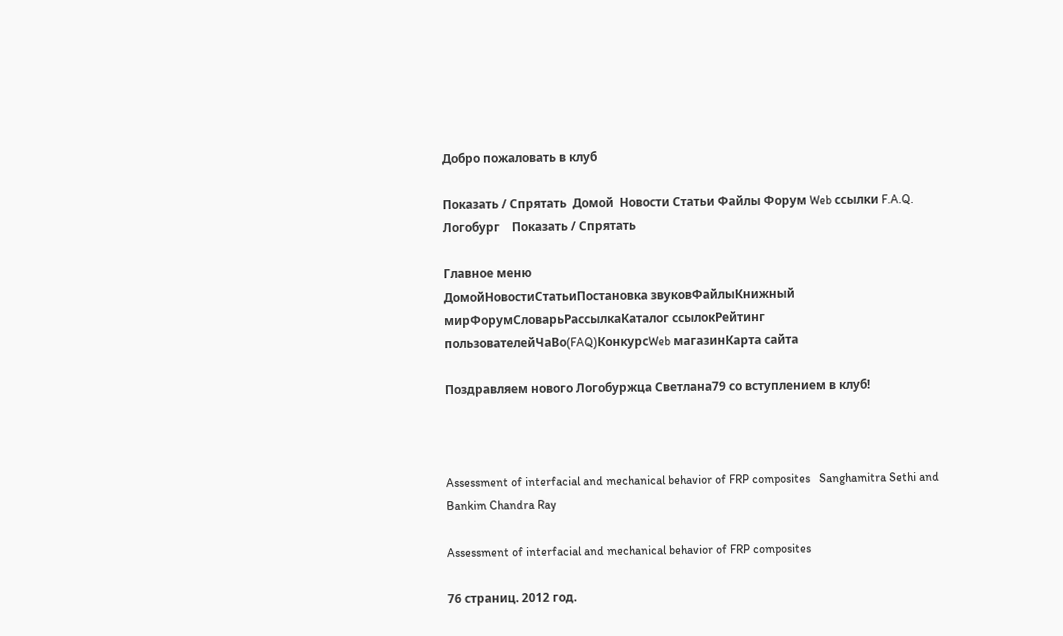Добро пожаловать в клуб

Показать / Спрятать  Домой  Новости Статьи Файлы Форум Web ссылки F.A.Q. Логобург    Показать / Спрятать

Главное меню
ДомойНовостиСтатьиПостановка звуковФайлыКнижный мирФорумСловарьРассылкаКаталог ссылокРейтинг пользователейЧаВо(FAQ)КонкурсWeb магазинКарта сайта

Поздравляем нового Логобуржца Светлана79 со вступлением в клуб!



Assessment of interfacial and mechanical behavior of FRP composites   Sanghamitra Sethi and Bankim Chandra Ray

Assessment of interfacial and mechanical behavior of FRP composites

76 страниц. 2012 год.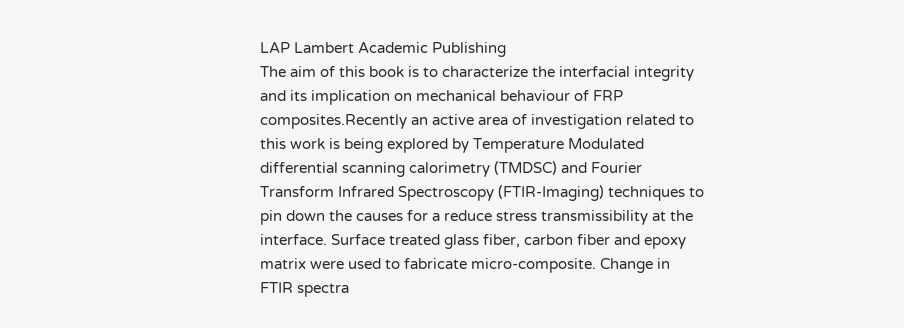LAP Lambert Academic Publishing
The aim of this book is to characterize the interfacial integrity and its implication on mechanical behaviour of FRP composites.Recently an active area of investigation related to this work is being explored by Temperature Modulated differential scanning calorimetry (TMDSC) and Fourier Transform Infrared Spectroscopy (FTIR-Imaging) techniques to pin down the causes for a reduce stress transmissibility at the interface. Surface treated glass fiber, carbon fiber and epoxy matrix were used to fabricate micro-composite. Change in FTIR spectra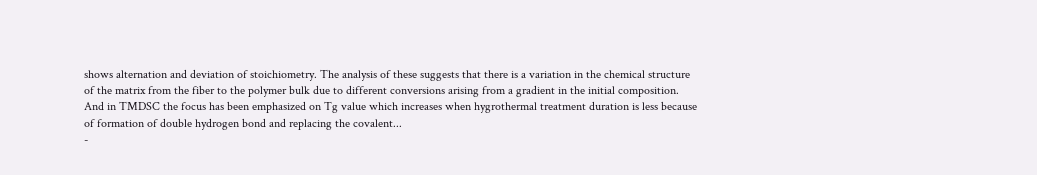shows alternation and deviation of stoichiometry. The analysis of these suggests that there is a variation in the chemical structure of the matrix from the fiber to the polymer bulk due to different conversions arising from a gradient in the initial composition. And in TMDSC the focus has been emphasized on Tg value which increases when hygrothermal treatment duration is less because of formation of double hydrogen bond and replacing the covalent...
-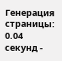Генерация страницы: 0.04 секунд -